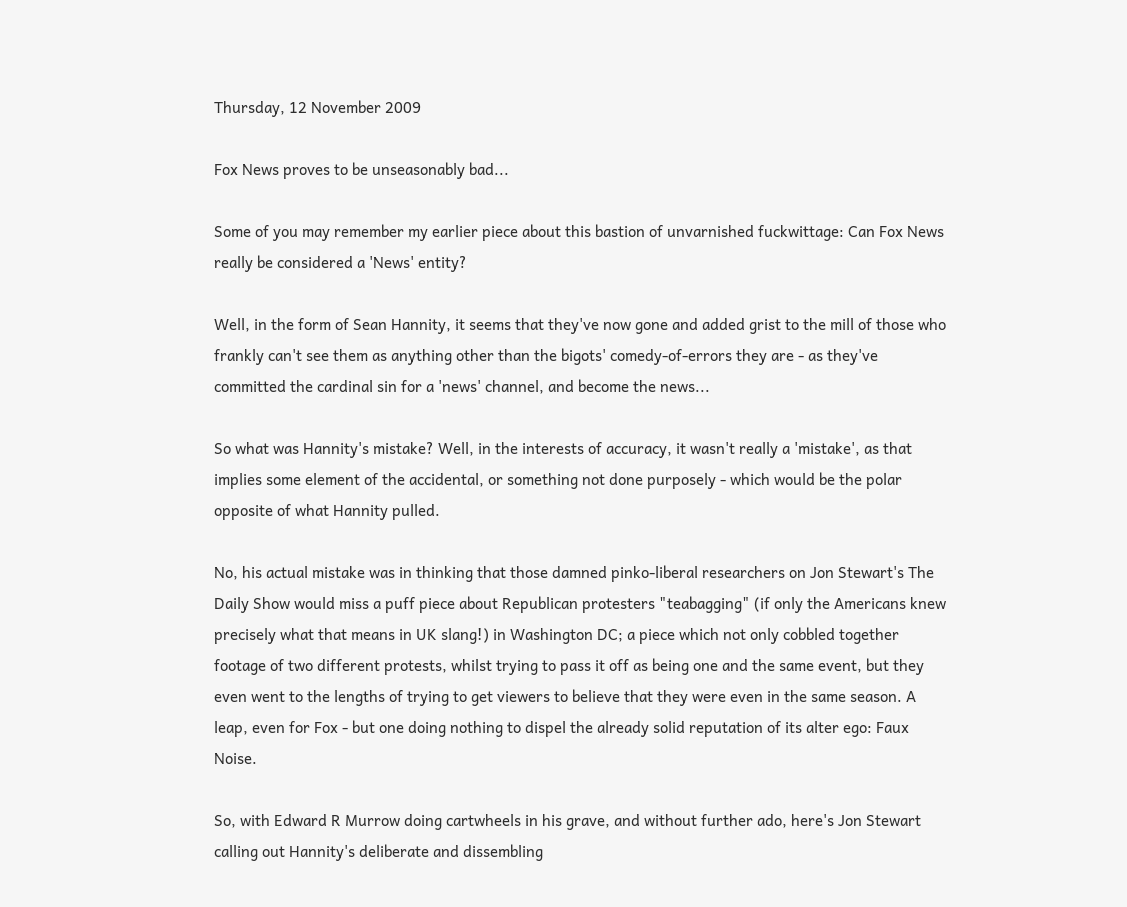Thursday, 12 November 2009

Fox News proves to be unseasonably bad...

Some of you may remember my earlier piece about this bastion of unvarnished fuckwittage: Can Fox News really be considered a 'News' entity?

Well, in the form of Sean Hannity, it seems that they've now gone and added grist to the mill of those who frankly can't see them as anything other than the bigots' comedy-of-errors they are - as they've committed the cardinal sin for a 'news' channel, and become the news...

So what was Hannity's mistake? Well, in the interests of accuracy, it wasn't really a 'mistake', as that implies some element of the accidental, or something not done purposely - which would be the polar opposite of what Hannity pulled.

No, his actual mistake was in thinking that those damned pinko-liberal researchers on Jon Stewart's The Daily Show would miss a puff piece about Republican protesters "teabagging" (if only the Americans knew precisely what that means in UK slang!) in Washington DC; a piece which not only cobbled together footage of two different protests, whilst trying to pass it off as being one and the same event, but they even went to the lengths of trying to get viewers to believe that they were even in the same season. A leap, even for Fox - but one doing nothing to dispel the already solid reputation of its alter ego: Faux Noise.

So, with Edward R Murrow doing cartwheels in his grave, and without further ado, here's Jon Stewart calling out Hannity's deliberate and dissembling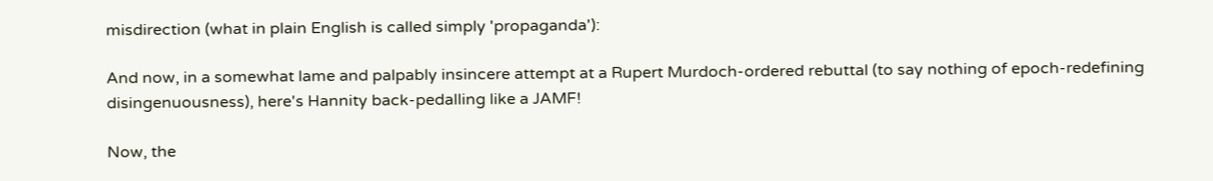misdirection (what in plain English is called simply 'propaganda'):

And now, in a somewhat lame and palpably insincere attempt at a Rupert Murdoch-ordered rebuttal (to say nothing of epoch-redefining disingenuousness), here's Hannity back-pedalling like a JAMF!

Now, the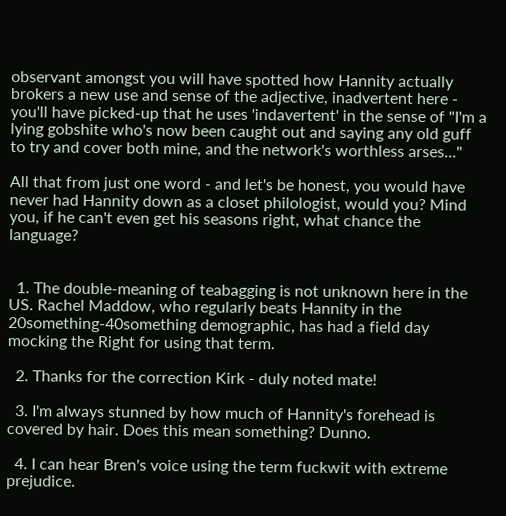observant amongst you will have spotted how Hannity actually brokers a new use and sense of the adjective, inadvertent here - you'll have picked-up that he uses 'indavertent' in the sense of "I'm a lying gobshite who's now been caught out and saying any old guff to try and cover both mine, and the network's worthless arses..."

All that from just one word - and let's be honest, you would have never had Hannity down as a closet philologist, would you? Mind you, if he can't even get his seasons right, what chance the language?


  1. The double-meaning of teabagging is not unknown here in the US. Rachel Maddow, who regularly beats Hannity in the 20something-40something demographic, has had a field day mocking the Right for using that term.

  2. Thanks for the correction Kirk - duly noted mate!

  3. I'm always stunned by how much of Hannity's forehead is covered by hair. Does this mean something? Dunno.

  4. I can hear Bren's voice using the term fuckwit with extreme prejudice.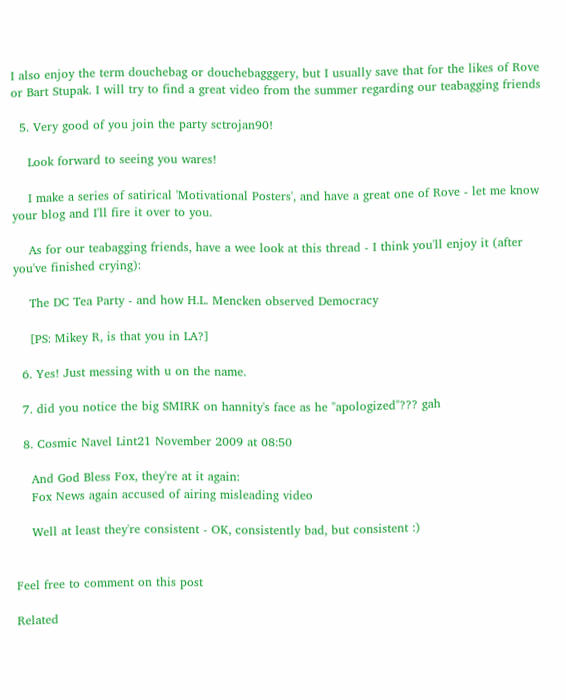I also enjoy the term douchebag or douchebagggery, but I usually save that for the likes of Rove or Bart Stupak. I will try to find a great video from the summer regarding our teabagging friends

  5. Very good of you join the party sctrojan90!

    Look forward to seeing you wares!

    I make a series of satirical 'Motivational Posters', and have a great one of Rove - let me know your blog and I'll fire it over to you.

    As for our teabagging friends, have a wee look at this thread - I think you'll enjoy it (after you've finished crying):

    The DC Tea Party - and how H.L. Mencken observed Democracy

    [PS: Mikey R, is that you in LA?]

  6. Yes! Just messing with u on the name.

  7. did you notice the big SMIRK on hannity's face as he "apologized"??? gah

  8. Cosmic Navel Lint21 November 2009 at 08:50

    And God Bless Fox, they're at it again:
    Fox News again accused of airing misleading video

    Well at least they're consistent - OK, consistently bad, but consistent :)


Feel free to comment on this post

Related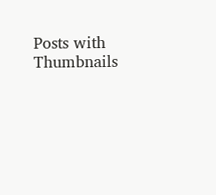Posts with Thumbnails